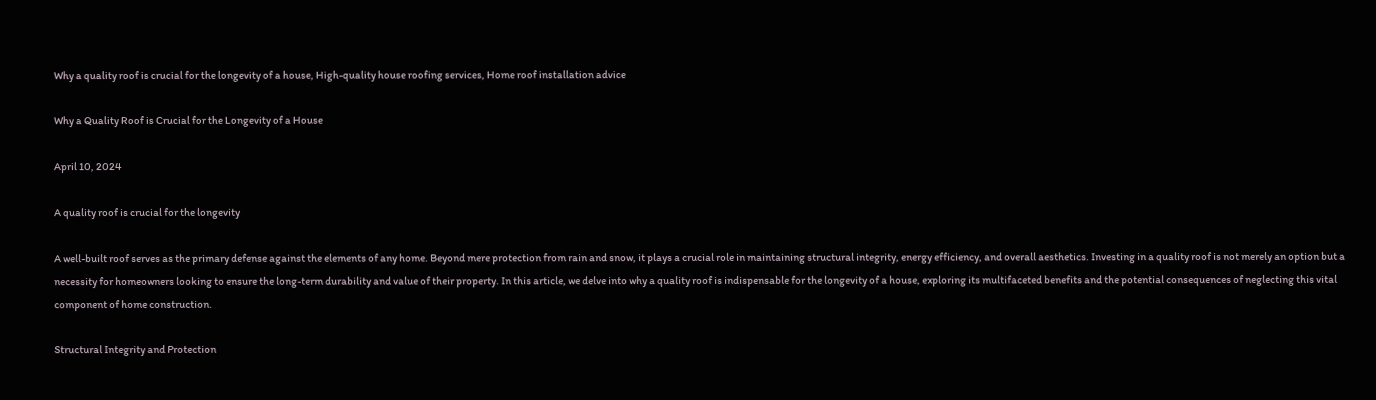Why a quality roof is crucial for the longevity of a house, High-quality house roofing services, Home roof installation advice

Why a Quality Roof is Crucial for the Longevity of a House

April 10, 2024

A quality roof is crucial for the longevity

A well-built roof serves as the primary defense against the elements of any home. Beyond mere protection from rain and snow, it plays a crucial role in maintaining structural integrity, energy efficiency, and overall aesthetics. Investing in a quality roof is not merely an option but a necessity for homeowners looking to ensure the long-term durability and value of their property. In this article, we delve into why a quality roof is indispensable for the longevity of a house, exploring its multifaceted benefits and the potential consequences of neglecting this vital component of home construction.

Structural Integrity and Protection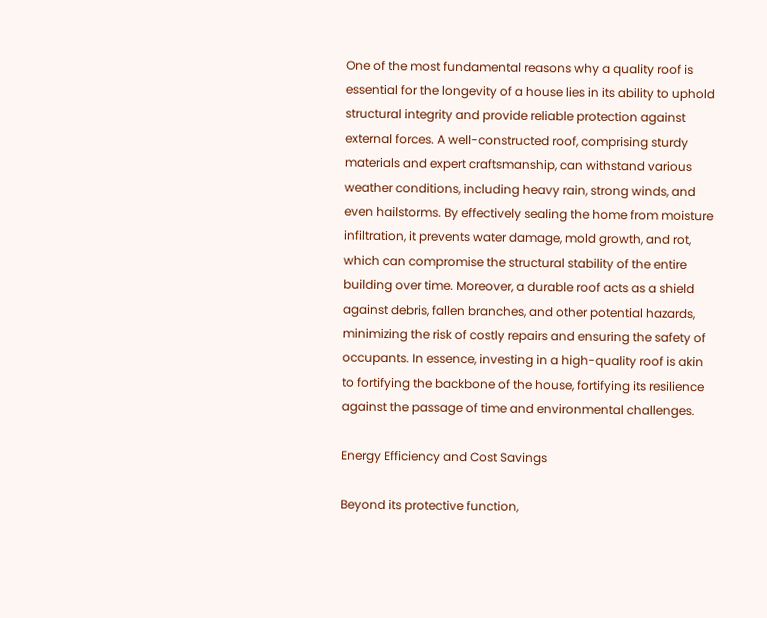One of the most fundamental reasons why a quality roof is essential for the longevity of a house lies in its ability to uphold structural integrity and provide reliable protection against external forces. A well-constructed roof, comprising sturdy materials and expert craftsmanship, can withstand various weather conditions, including heavy rain, strong winds, and even hailstorms. By effectively sealing the home from moisture infiltration, it prevents water damage, mold growth, and rot, which can compromise the structural stability of the entire building over time. Moreover, a durable roof acts as a shield against debris, fallen branches, and other potential hazards, minimizing the risk of costly repairs and ensuring the safety of occupants. In essence, investing in a high-quality roof is akin to fortifying the backbone of the house, fortifying its resilience against the passage of time and environmental challenges.

Energy Efficiency and Cost Savings

Beyond its protective function,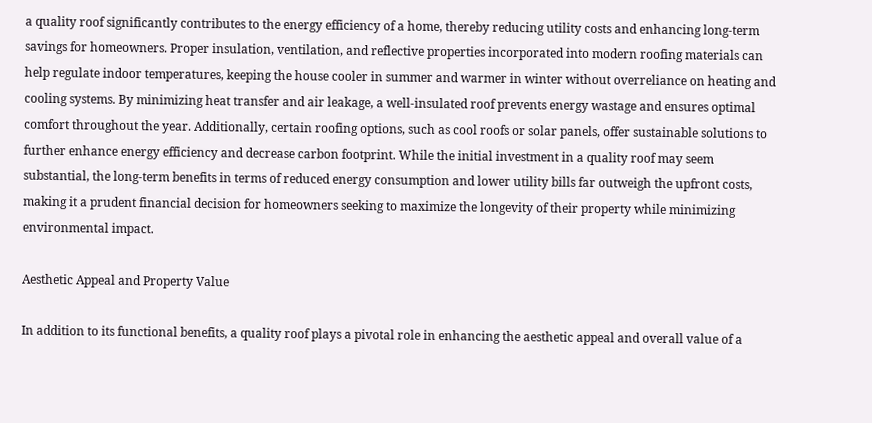a quality roof significantly contributes to the energy efficiency of a home, thereby reducing utility costs and enhancing long-term savings for homeowners. Proper insulation, ventilation, and reflective properties incorporated into modern roofing materials can help regulate indoor temperatures, keeping the house cooler in summer and warmer in winter without overreliance on heating and cooling systems. By minimizing heat transfer and air leakage, a well-insulated roof prevents energy wastage and ensures optimal comfort throughout the year. Additionally, certain roofing options, such as cool roofs or solar panels, offer sustainable solutions to further enhance energy efficiency and decrease carbon footprint. While the initial investment in a quality roof may seem substantial, the long-term benefits in terms of reduced energy consumption and lower utility bills far outweigh the upfront costs, making it a prudent financial decision for homeowners seeking to maximize the longevity of their property while minimizing environmental impact.

Aesthetic Appeal and Property Value

In addition to its functional benefits, a quality roof plays a pivotal role in enhancing the aesthetic appeal and overall value of a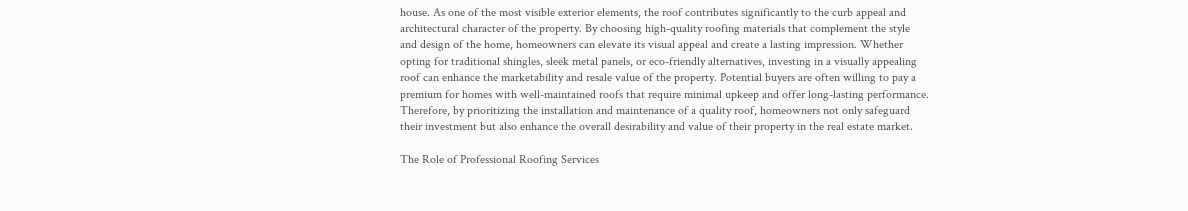house. As one of the most visible exterior elements, the roof contributes significantly to the curb appeal and architectural character of the property. By choosing high-quality roofing materials that complement the style and design of the home, homeowners can elevate its visual appeal and create a lasting impression. Whether opting for traditional shingles, sleek metal panels, or eco-friendly alternatives, investing in a visually appealing roof can enhance the marketability and resale value of the property. Potential buyers are often willing to pay a premium for homes with well-maintained roofs that require minimal upkeep and offer long-lasting performance. Therefore, by prioritizing the installation and maintenance of a quality roof, homeowners not only safeguard their investment but also enhance the overall desirability and value of their property in the real estate market.

The Role of Professional Roofing Services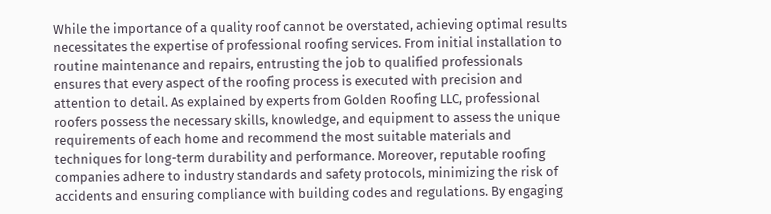While the importance of a quality roof cannot be overstated, achieving optimal results necessitates the expertise of professional roofing services. From initial installation to routine maintenance and repairs, entrusting the job to qualified professionals ensures that every aspect of the roofing process is executed with precision and attention to detail. As explained by experts from Golden Roofing LLC, professional roofers possess the necessary skills, knowledge, and equipment to assess the unique requirements of each home and recommend the most suitable materials and techniques for long-term durability and performance. Moreover, reputable roofing companies adhere to industry standards and safety protocols, minimizing the risk of accidents and ensuring compliance with building codes and regulations. By engaging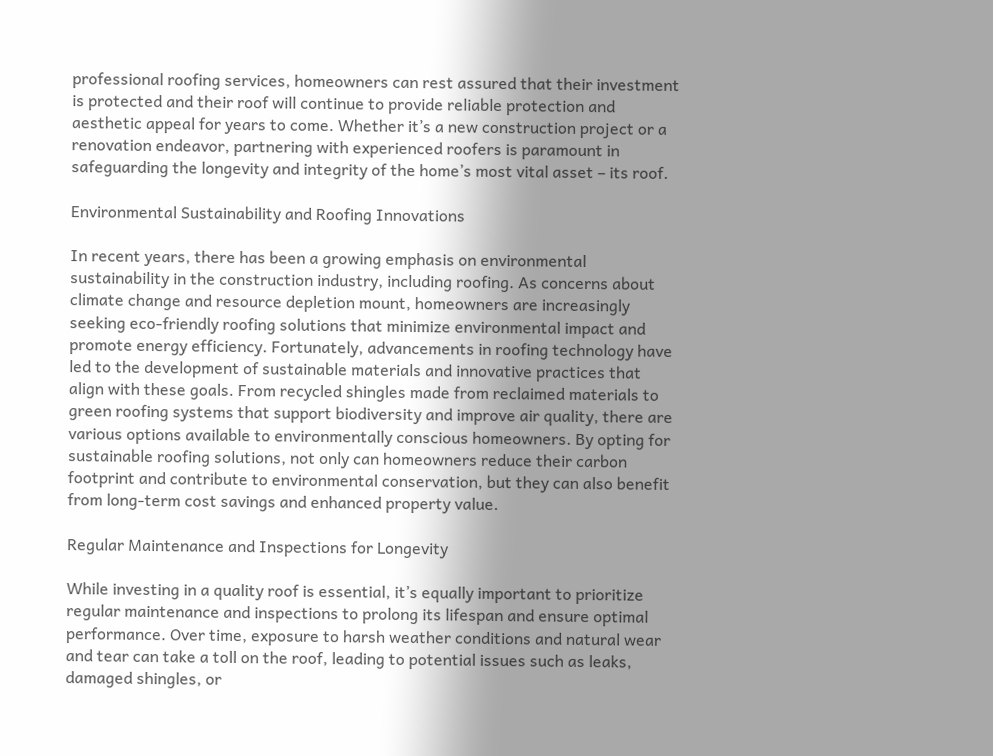professional roofing services, homeowners can rest assured that their investment is protected and their roof will continue to provide reliable protection and aesthetic appeal for years to come. Whether it’s a new construction project or a renovation endeavor, partnering with experienced roofers is paramount in safeguarding the longevity and integrity of the home’s most vital asset – its roof.

Environmental Sustainability and Roofing Innovations

In recent years, there has been a growing emphasis on environmental sustainability in the construction industry, including roofing. As concerns about climate change and resource depletion mount, homeowners are increasingly seeking eco-friendly roofing solutions that minimize environmental impact and promote energy efficiency. Fortunately, advancements in roofing technology have led to the development of sustainable materials and innovative practices that align with these goals. From recycled shingles made from reclaimed materials to green roofing systems that support biodiversity and improve air quality, there are various options available to environmentally conscious homeowners. By opting for sustainable roofing solutions, not only can homeowners reduce their carbon footprint and contribute to environmental conservation, but they can also benefit from long-term cost savings and enhanced property value.

Regular Maintenance and Inspections for Longevity

While investing in a quality roof is essential, it’s equally important to prioritize regular maintenance and inspections to prolong its lifespan and ensure optimal performance. Over time, exposure to harsh weather conditions and natural wear and tear can take a toll on the roof, leading to potential issues such as leaks, damaged shingles, or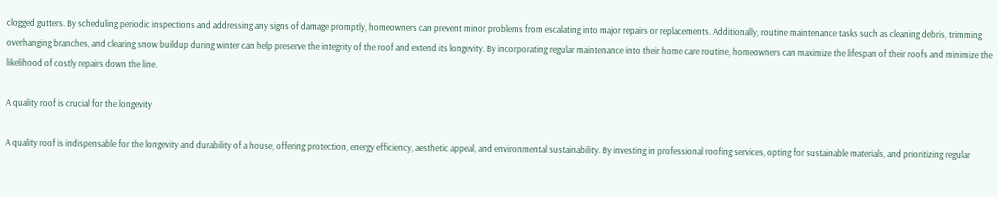clogged gutters. By scheduling periodic inspections and addressing any signs of damage promptly, homeowners can prevent minor problems from escalating into major repairs or replacements. Additionally, routine maintenance tasks such as cleaning debris, trimming overhanging branches, and clearing snow buildup during winter can help preserve the integrity of the roof and extend its longevity. By incorporating regular maintenance into their home care routine, homeowners can maximize the lifespan of their roofs and minimize the likelihood of costly repairs down the line.

A quality roof is crucial for the longevity

A quality roof is indispensable for the longevity and durability of a house, offering protection, energy efficiency, aesthetic appeal, and environmental sustainability. By investing in professional roofing services, opting for sustainable materials, and prioritizing regular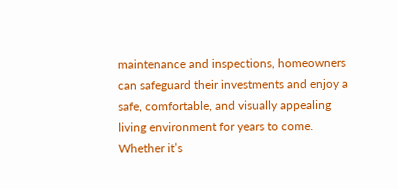maintenance and inspections, homeowners can safeguard their investments and enjoy a safe, comfortable, and visually appealing living environment for years to come. Whether it’s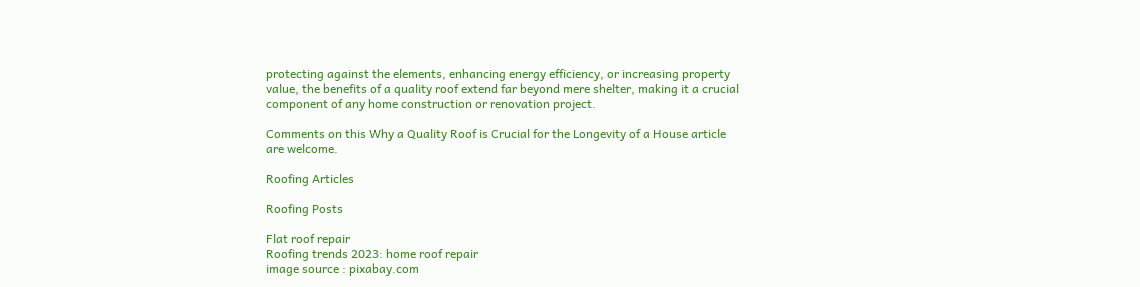protecting against the elements, enhancing energy efficiency, or increasing property value, the benefits of a quality roof extend far beyond mere shelter, making it a crucial component of any home construction or renovation project.

Comments on this Why a Quality Roof is Crucial for the Longevity of a House article are welcome.

Roofing Articles

Roofing Posts

Flat roof repair
Roofing trends 2023: home roof repair
image source : pixabay.com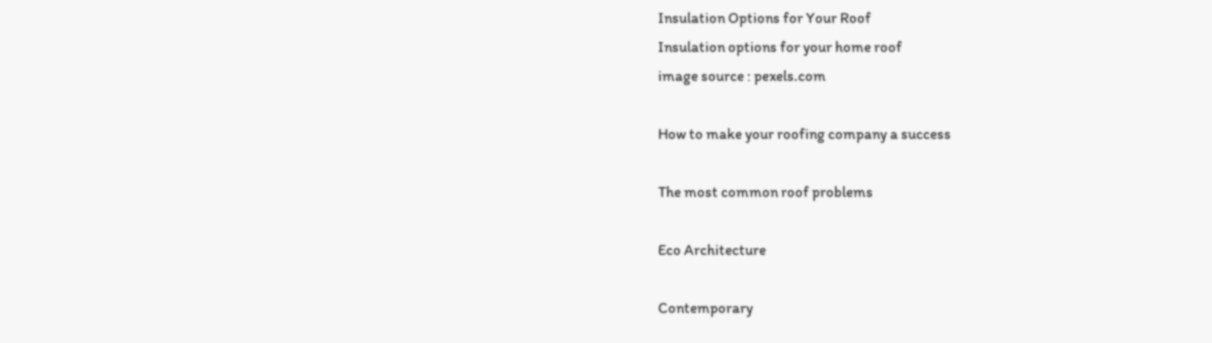Insulation Options for Your Roof
Insulation options for your home roof
image source : pexels.com

How to make your roofing company a success

The most common roof problems

Eco Architecture

Contemporary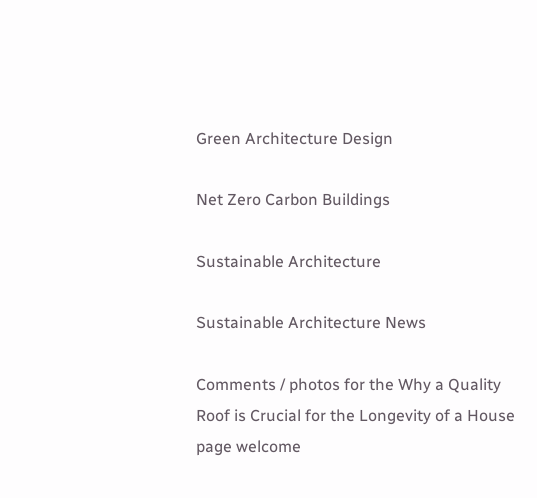Green Architecture Design

Net Zero Carbon Buildings

Sustainable Architecture

Sustainable Architecture News

Comments / photos for the Why a Quality Roof is Crucial for the Longevity of a House page welcome